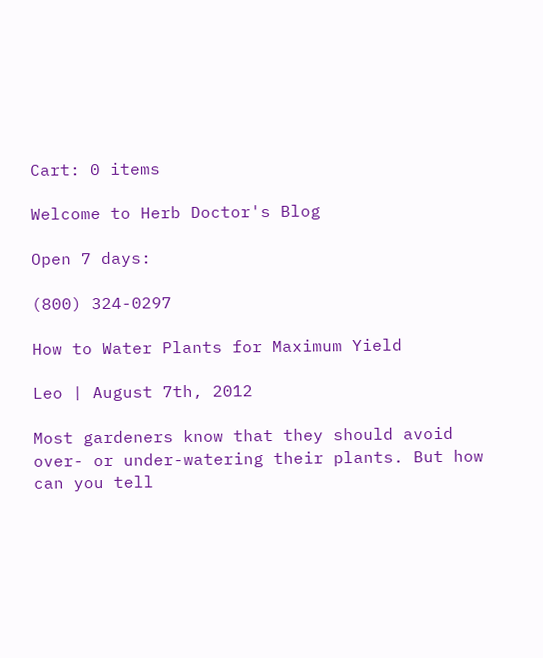Cart: 0 items

Welcome to Herb Doctor's Blog

Open 7 days:

(800) 324-0297

How to Water Plants for Maximum Yield

Leo | August 7th, 2012

Most gardeners know that they should avoid over- or under-watering their plants. But how can you tell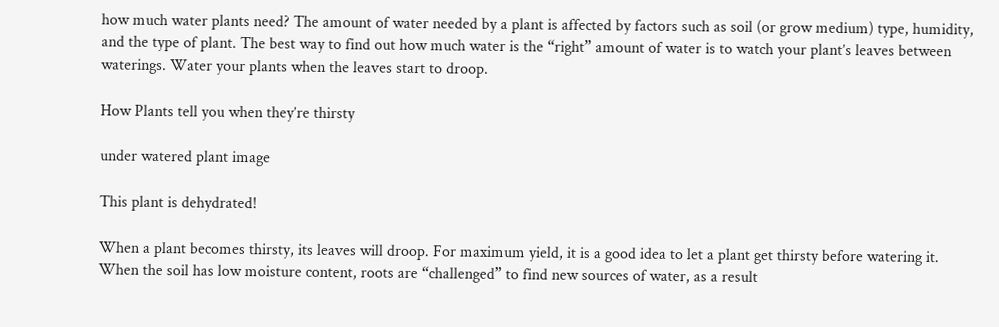how much water plants need? The amount of water needed by a plant is affected by factors such as soil (or grow medium) type, humidity, and the type of plant. The best way to find out how much water is the “right” amount of water is to watch your plant’s leaves between waterings. Water your plants when the leaves start to droop.

How Plants tell you when they’re thirsty

under watered plant image

This plant is dehydrated!

When a plant becomes thirsty, its leaves will droop. For maximum yield, it is a good idea to let a plant get thirsty before watering it. When the soil has low moisture content, roots are “challenged” to find new sources of water, as a result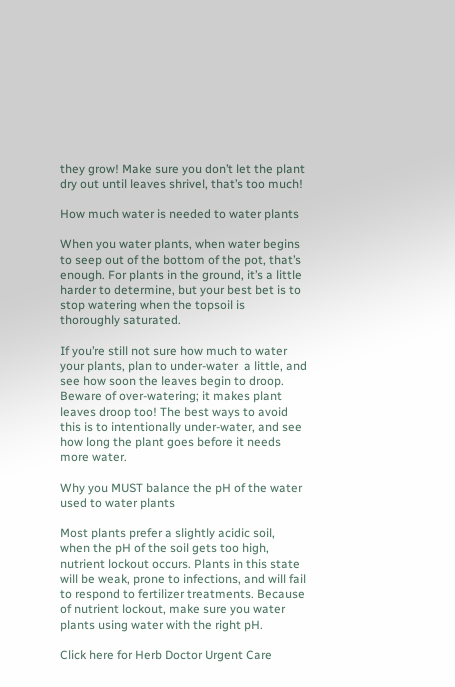they grow! Make sure you don’t let the plant dry out until leaves shrivel, that’s too much!

How much water is needed to water plants

When you water plants, when water begins to seep out of the bottom of the pot, that’s enough. For plants in the ground, it’s a little harder to determine, but your best bet is to stop watering when the topsoil is thoroughly saturated.

If you’re still not sure how much to water your plants, plan to under-water  a little, and see how soon the leaves begin to droop.  Beware of over-watering; it makes plant leaves droop too! The best ways to avoid this is to intentionally under-water, and see how long the plant goes before it needs more water.

Why you MUST balance the pH of the water used to water plants

Most plants prefer a slightly acidic soil, when the pH of the soil gets too high, nutrient lockout occurs. Plants in this state will be weak, prone to infections, and will fail to respond to fertilizer treatments. Because of nutrient lockout, make sure you water plants using water with the right pH.

Click here for Herb Doctor Urgent Care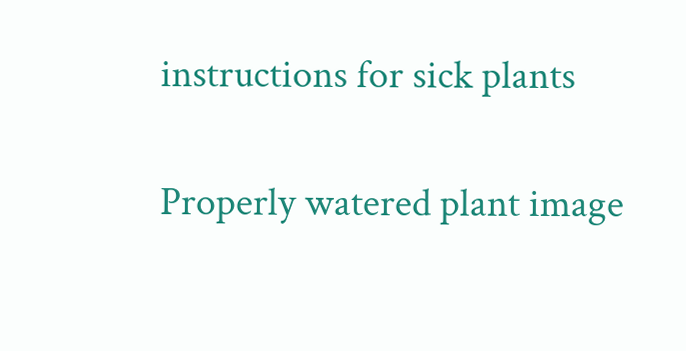instructions for sick plants

Properly watered plant image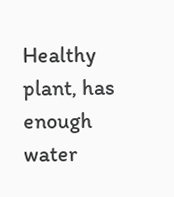Healthy plant, has enough water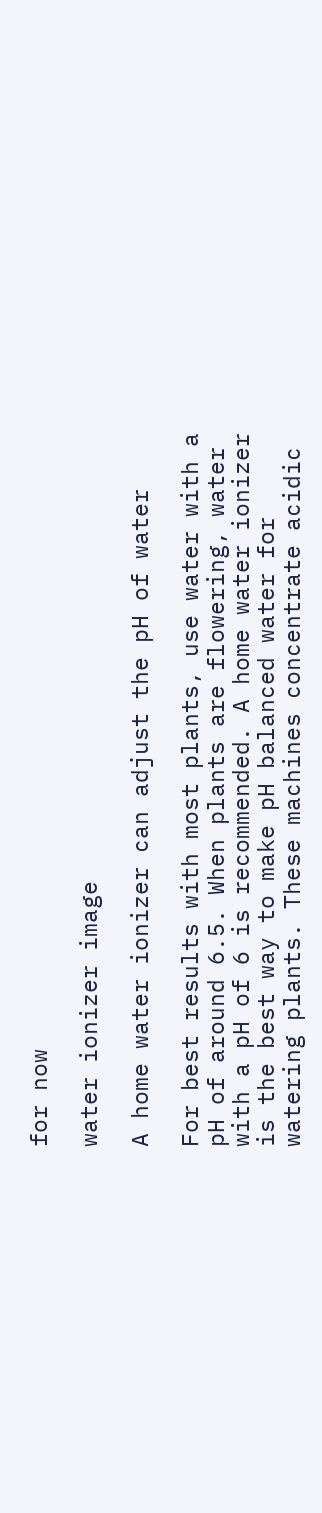for now

water ionizer image

A home water ionizer can adjust the pH of water

For best results with most plants, use water with a pH of around 6.5. When plants are flowering, water with a pH of 6 is recommended. A home water ionizer is the best way to make pH balanced water for watering plants. These machines concentrate acidic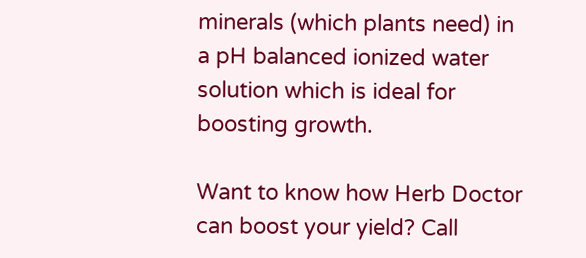minerals (which plants need) in a pH balanced ionized water solution which is ideal for boosting growth.

Want to know how Herb Doctor can boost your yield? Call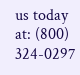us today at: (800) 324-0297